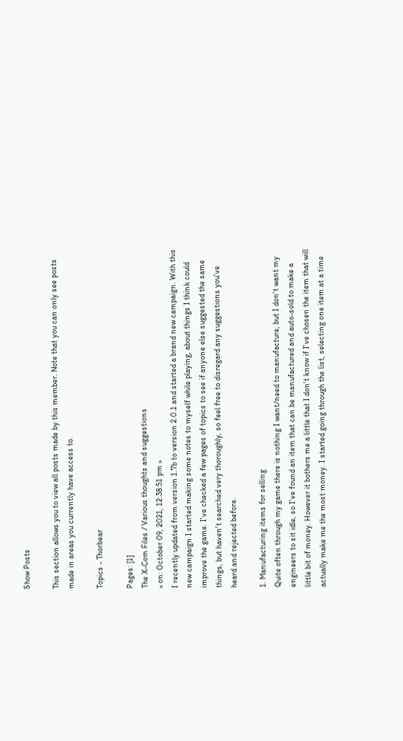Show Posts

This section allows you to view all posts made by this member. Note that you can only see posts made in areas you currently have access to.

Topics - Thorbear

Pages: [1]
The X-Com Files / Various thoughts and suggestions
« on: October 09, 2021, 12:38:51 pm »
I recently updated from version 1.7b to version 2.0.1 and started a brand new campaign. With this new campaign I started making some notes to myself while playing, about things I think could improve the game. I've checked a few pages of topics to see if anyone else suggested the same things, but haven't searched very thoroughly, so feel free to disregard any suggestions you've heard and rejected before.

1. Manufacturing items for selling
Quite often through my game there is nothing I want/need to manufacture, but I don't want my engineers to sit idle, so I've found an item that can be manufactured and auto-sold to make a little bit of money. However it bothers me a little that I don't know if I've chosen the item that will actually make me the most money. I started going through the list, selecting one item at a time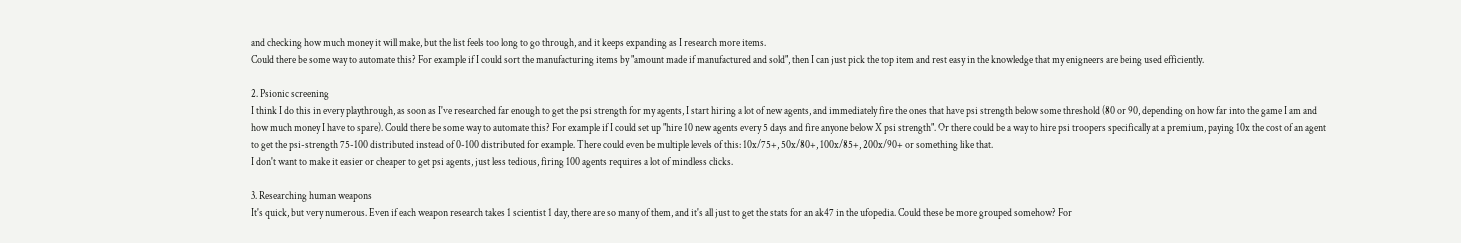and checking how much money it will make, but the list feels too long to go through, and it keeps expanding as I research more items.
Could there be some way to automate this? For example if I could sort the manufacturing items by "amount made if manufactured and sold", then I can just pick the top item and rest easy in the knowledge that my enigneers are being used efficiently.

2. Psionic screening
I think I do this in every playthrough, as soon as I've researched far enough to get the psi strength for my agents, I start hiring a lot of new agents, and immediately fire the ones that have psi strength below some threshold (80 or 90, depending on how far into the game I am and how much money I have to spare). Could there be some way to automate this? For example if I could set up "hire 10 new agents every 5 days and fire anyone below X psi strength". Or there could be a way to hire psi troopers specifically at a premium, paying 10x the cost of an agent to get the psi-strength 75-100 distributed instead of 0-100 distributed for example. There could even be multiple levels of this: 10x/75+, 50x/80+, 100x/85+, 200x/90+ or something like that.
I don't want to make it easier or cheaper to get psi agents, just less tedious, firing 100 agents requires a lot of mindless clicks.

3. Researching human weapons
It's quick, but very numerous. Even if each weapon research takes 1 scientist 1 day, there are so many of them, and it's all just to get the stats for an ak47 in the ufopedia. Could these be more grouped somehow? For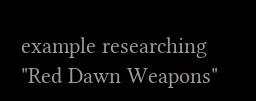example researching "Red Dawn Weapons"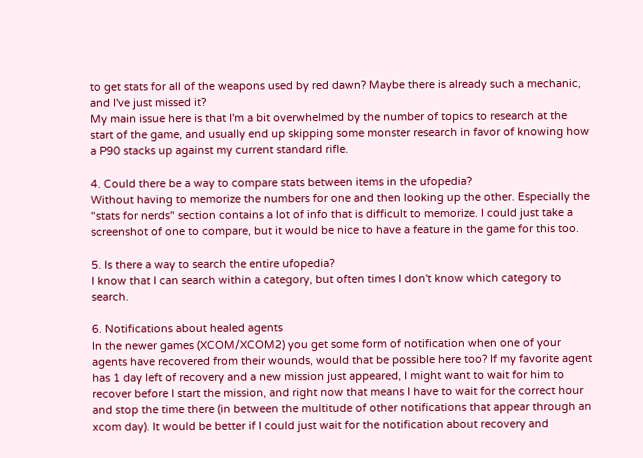to get stats for all of the weapons used by red dawn? Maybe there is already such a mechanic, and I've just missed it?
My main issue here is that I'm a bit overwhelmed by the number of topics to research at the start of the game, and usually end up skipping some monster research in favor of knowing how a P90 stacks up against my current standard rifle.

4. Could there be a way to compare stats between items in the ufopedia?
Without having to memorize the numbers for one and then looking up the other. Especially the "stats for nerds" section contains a lot of info that is difficult to memorize. I could just take a screenshot of one to compare, but it would be nice to have a feature in the game for this too.

5. Is there a way to search the entire ufopedia?
I know that I can search within a category, but often times I don't know which category to search.

6. Notifications about healed agents
In the newer games (XCOM/XCOM2) you get some form of notification when one of your agents have recovered from their wounds, would that be possible here too? If my favorite agent has 1 day left of recovery and a new mission just appeared, I might want to wait for him to recover before I start the mission, and right now that means I have to wait for the correct hour and stop the time there (in between the multitude of other notifications that appear through an xcom day). It would be better if I could just wait for the notification about recovery and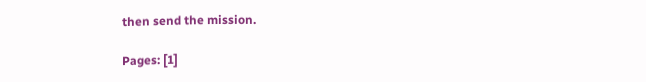then send the mission.

Pages: [1]